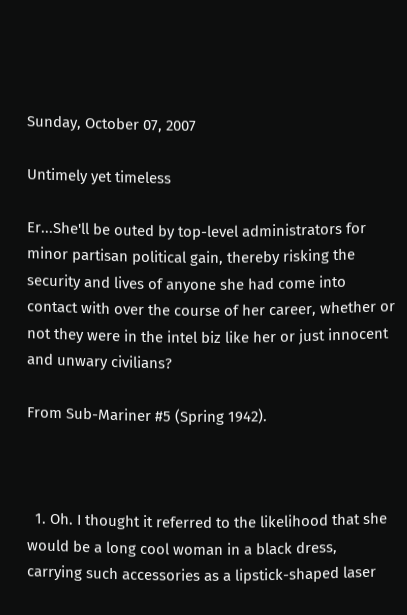Sunday, October 07, 2007

Untimely yet timeless

Er...She'll be outed by top-level administrators for minor partisan political gain, thereby risking the security and lives of anyone she had come into contact with over the course of her career, whether or not they were in the intel biz like her or just innocent and unwary civilians?

From Sub-Mariner #5 (Spring 1942).



  1. Oh. I thought it referred to the likelihood that she would be a long cool woman in a black dress, carrying such accessories as a lipstick-shaped laser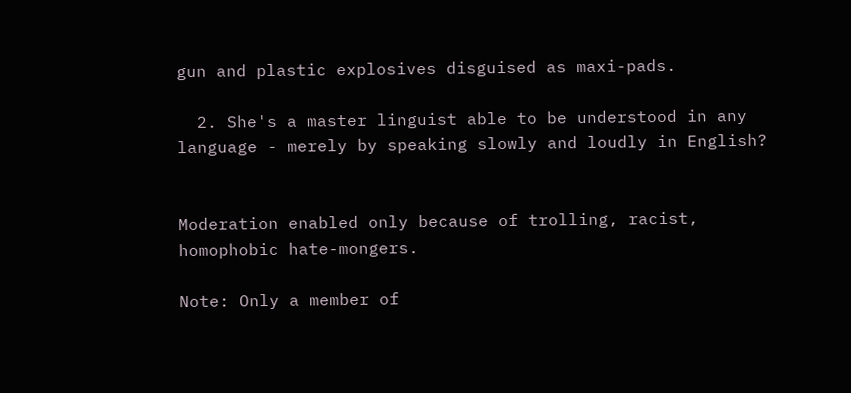gun and plastic explosives disguised as maxi-pads.

  2. She's a master linguist able to be understood in any language - merely by speaking slowly and loudly in English?


Moderation enabled only because of trolling, racist, homophobic hate-mongers.

Note: Only a member of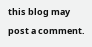this blog may post a comment.